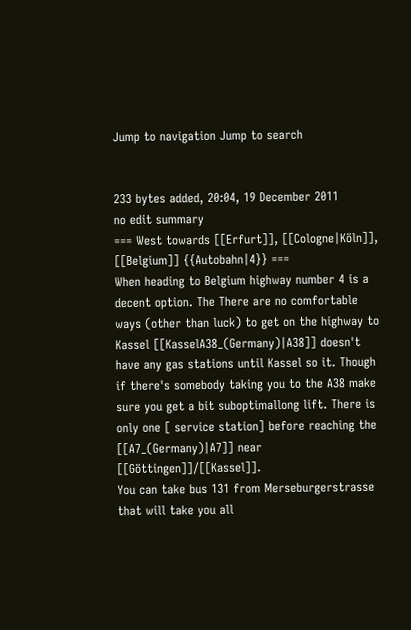Jump to navigation Jump to search


233 bytes added, 20:04, 19 December 2011
no edit summary
=== West towards [[Erfurt]], [[Cologne|Köln]], [[Belgium]] {{Autobahn|4}} ===
When heading to Belgium highway number 4 is a decent option. The There are no comfortable ways (other than luck) to get on the highway to Kassel [[KasselA38_(Germany)|A38]] doesn't have any gas stations until Kassel so it. Though if there's somebody taking you to the A38 make sure you get a bit suboptimallong lift. There is only one [ service station] before reaching the [[A7_(Germany)|A7]] near [[Göttingen]]/[[Kassel]].
You can take bus 131 from Merseburgerstrasse that will take you all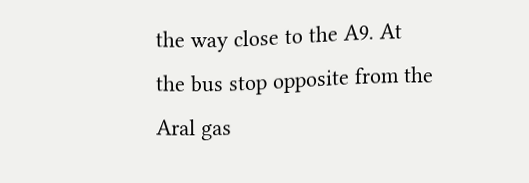the way close to the A9. At the bus stop opposite from the Aral gas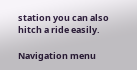station you can also hitch a ride easily.

Navigation menu